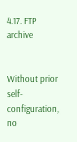4.17. FTP archive


Without prior self-configuration, no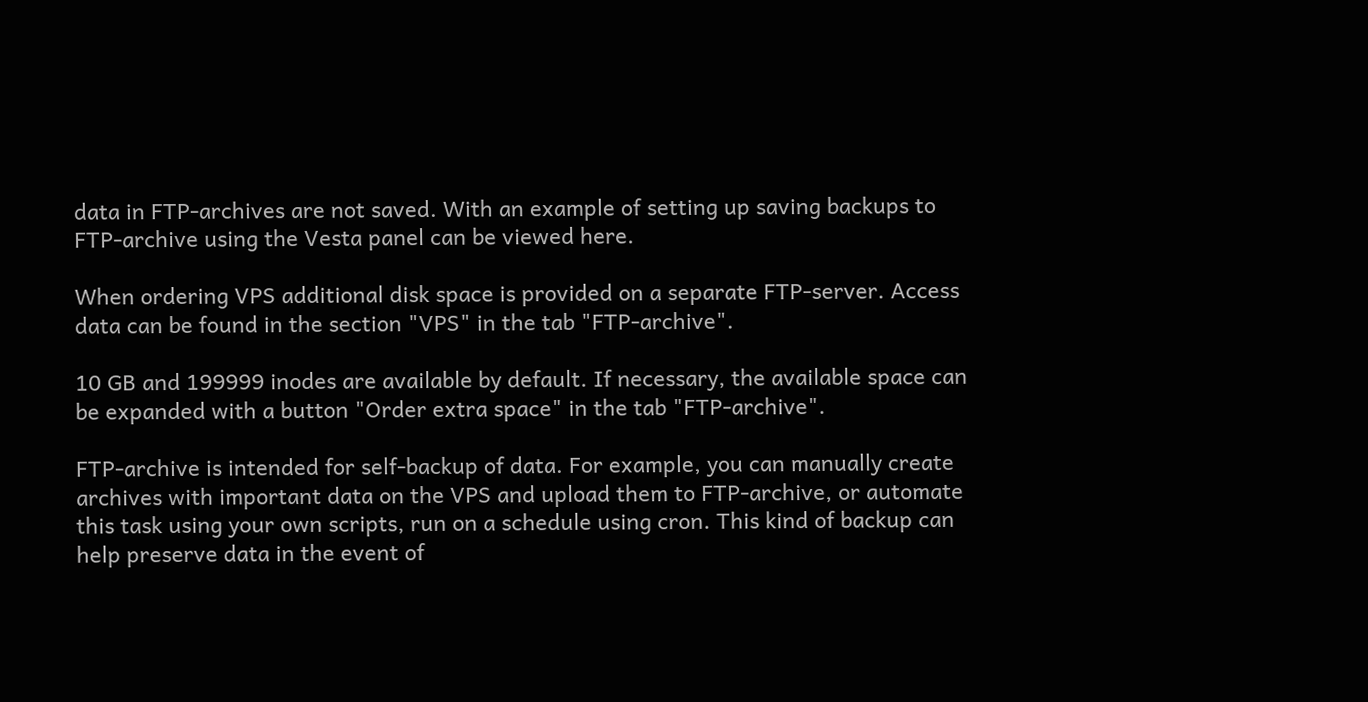data in FTP-archives are not saved. With an example of setting up saving backups to FTP-archive using the Vesta panel can be viewed here.

When ordering VPS additional disk space is provided on a separate FTP-server. Access data can be found in the section "VPS" in the tab "FTP-archive".

10 GB and 199999 inodes are available by default. If necessary, the available space can be expanded with a button "Order extra space" in the tab "FTP-archive".

FTP-archive is intended for self-backup of data. For example, you can manually create archives with important data on the VPS and upload them to FTP-archive, or automate this task using your own scripts, run on a schedule using cron. This kind of backup can help preserve data in the event of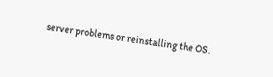server problems or reinstalling the OS.